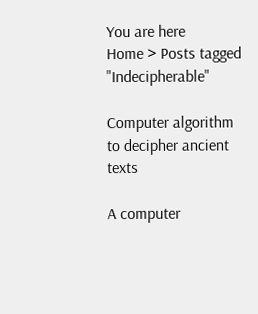You are here
Home > Posts tagged "Indecipherable"

Computer algorithm to decipher ancient texts

A computer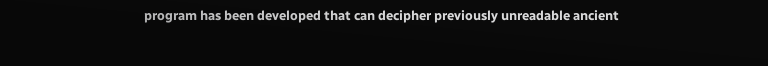program has been developed that can decipher previously unreadable ancient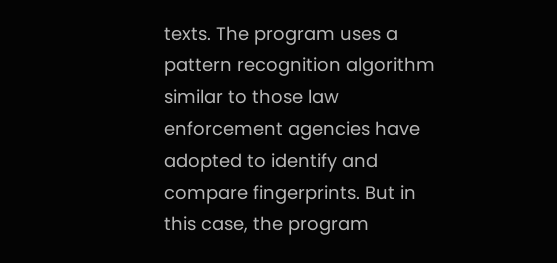texts. The program uses a pattern recognition algorithm similar to those law enforcement agencies have adopted to identify and compare fingerprints. But in this case, the program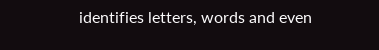identifies letters, words and even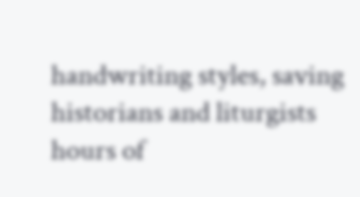handwriting styles, saving historians and liturgists hours of